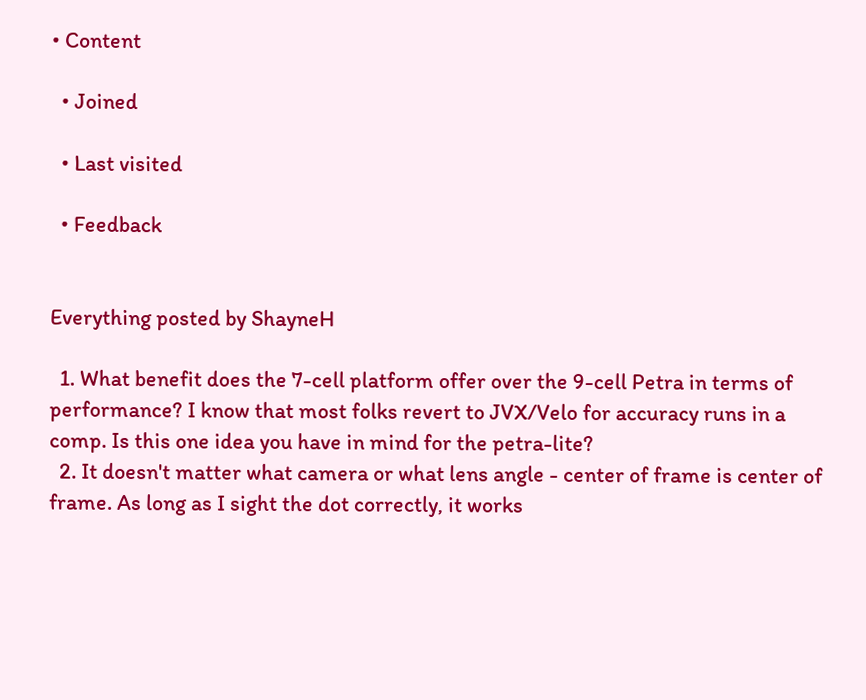• Content

  • Joined

  • Last visited

  • Feedback


Everything posted by ShayneH

  1. What benefit does the 7-cell platform offer over the 9-cell Petra in terms of performance? I know that most folks revert to JVX/Velo for accuracy runs in a comp. Is this one idea you have in mind for the petra-lite?
  2. It doesn't matter what camera or what lens angle - center of frame is center of frame. As long as I sight the dot correctly, it works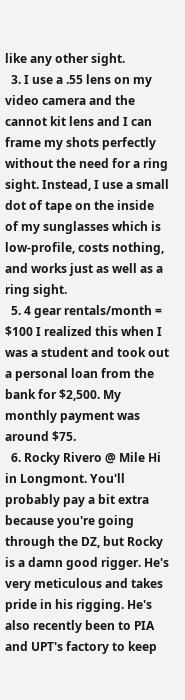like any other sight.
  3. I use a .55 lens on my video camera and the cannot kit lens and I can frame my shots perfectly without the need for a ring sight. Instead, I use a small dot of tape on the inside of my sunglasses which is low-profile, costs nothing, and works just as well as a ring sight.
  5. 4 gear rentals/month = $100 I realized this when I was a student and took out a personal loan from the bank for $2,500. My monthly payment was around $75.
  6. Rocky Rivero @ Mile Hi in Longmont. You'll probably pay a bit extra because you're going through the DZ, but Rocky is a damn good rigger. He's very meticulous and takes pride in his rigging. He's also recently been to PIA and UPT's factory to keep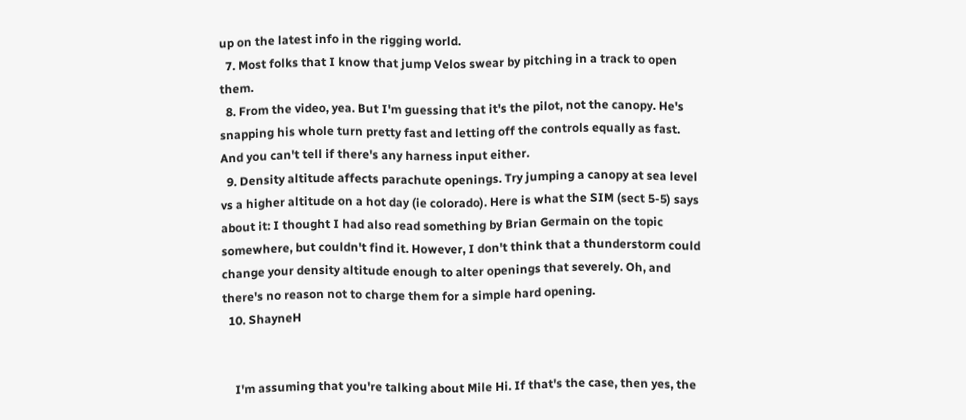up on the latest info in the rigging world.
  7. Most folks that I know that jump Velos swear by pitching in a track to open them.
  8. From the video, yea. But I'm guessing that it's the pilot, not the canopy. He's snapping his whole turn pretty fast and letting off the controls equally as fast. And you can't tell if there's any harness input either.
  9. Density altitude affects parachute openings. Try jumping a canopy at sea level vs a higher altitude on a hot day (ie colorado). Here is what the SIM (sect 5-5) says about it: I thought I had also read something by Brian Germain on the topic somewhere, but couldn't find it. However, I don't think that a thunderstorm could change your density altitude enough to alter openings that severely. Oh, and there's no reason not to charge them for a simple hard opening.
  10. ShayneH


    I'm assuming that you're talking about Mile Hi. If that's the case, then yes, the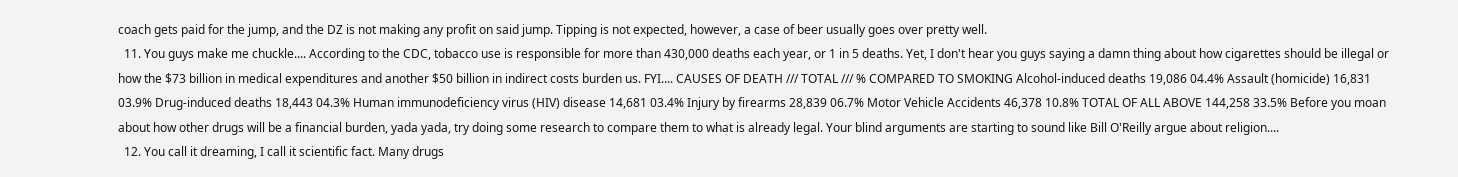coach gets paid for the jump, and the DZ is not making any profit on said jump. Tipping is not expected, however, a case of beer usually goes over pretty well.
  11. You guys make me chuckle.... According to the CDC, tobacco use is responsible for more than 430,000 deaths each year, or 1 in 5 deaths. Yet, I don't hear you guys saying a damn thing about how cigarettes should be illegal or how the $73 billion in medical expenditures and another $50 billion in indirect costs burden us. FYI.... CAUSES OF DEATH /// TOTAL /// % COMPARED TO SMOKING Alcohol-induced deaths 19,086 04.4% Assault (homicide) 16,831 03.9% Drug-induced deaths 18,443 04.3% Human immunodeficiency virus (HIV) disease 14,681 03.4% Injury by firearms 28,839 06.7% Motor Vehicle Accidents 46,378 10.8% TOTAL OF ALL ABOVE 144,258 33.5% Before you moan about how other drugs will be a financial burden, yada yada, try doing some research to compare them to what is already legal. Your blind arguments are starting to sound like Bill O'Reilly argue about religion....
  12. You call it dreaming, I call it scientific fact. Many drugs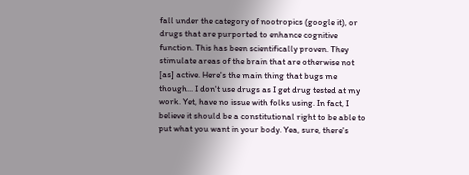fall under the category of nootropics (google it), or drugs that are purported to enhance cognitive function. This has been scientifically proven. They stimulate areas of the brain that are otherwise not [as] active. Here's the main thing that bugs me though... I don't use drugs as I get drug tested at my work. Yet, have no issue with folks using. In fact, I believe it should be a constitutional right to be able to put what you want in your body. Yea, sure, there's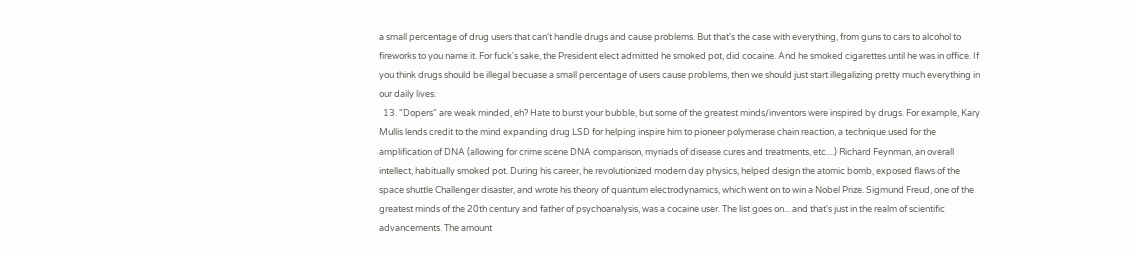a small percentage of drug users that can't handle drugs and cause problems. But that's the case with everything, from guns to cars to alcohol to fireworks to you name it. For fuck's sake, the President elect admitted he smoked pot, did cocaine. And he smoked cigarettes until he was in office. If you think drugs should be illegal becuase a small percentage of users cause problems, then we should just start illegalizing pretty much everything in our daily lives.
  13. "Dopers" are weak minded, eh? Hate to burst your bubble, but some of the greatest minds/inventors were inspired by drugs. For example, Kary Mullis lends credit to the mind expanding drug LSD for helping inspire him to pioneer polymerase chain reaction, a technique used for the amplification of DNA (allowing for crime scene DNA comparison, myriads of disease cures and treatments, etc....) Richard Feynman, an overall intellect, habitually smoked pot. During his career, he revolutionized modern day physics, helped design the atomic bomb, exposed flaws of the space shuttle Challenger disaster, and wrote his theory of quantum electrodynamics, which went on to win a Nobel Prize. Sigmund Freud, one of the greatest minds of the 20th century and father of psychoanalysis, was a cocaine user. The list goes on... and that's just in the realm of scientific advancements. The amount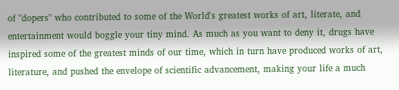of "dopers" who contributed to some of the World's greatest works of art, literate, and entertainment would boggle your tiny mind. As much as you want to deny it, drugs have inspired some of the greatest minds of our time, which in turn have produced works of art, literature, and pushed the envelope of scientific advancement, making your life a much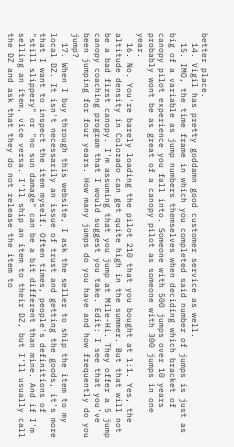better place.
  14. Vigil has pretty goddamn good customer service as well.
  15. IMO, the time frame in which you completed said number of jumps is just as big of a variable as jump numbers themselves when deciding which bracket of canopy pilot experience you fall into. Someone with 500 jumps over 10 years probably wont be as great of a canopy pilot as someone with 300 jumps in one year.
  16. No. You're barely loading the pilot 210 that you bought at 1:1. Yes, the altitude density in Colorado can get quite high in the summer. But that will not be a bad first canopy. I'm assuming that you jump at Mile-Hi. They offer a 5 jump canopy coaching program that I would suggest you take. Edit: I see that you've been jumping for four years. How many jumps do you have and how frequently do you jump?
  17. When I buy through this website, I ask the seller to ship the item to my local DZ. It isn't necessarily an issue of trust and getting the goods, it's more that I want to inspect the item myself. Often times, people's definitions of "still slippery" or "no sun damage" can be a bit different than mine. And if I'm selling an item, vice versa. I'll ship an item to their DZ, but I'll usually call the DZ and ask that they do not release the item to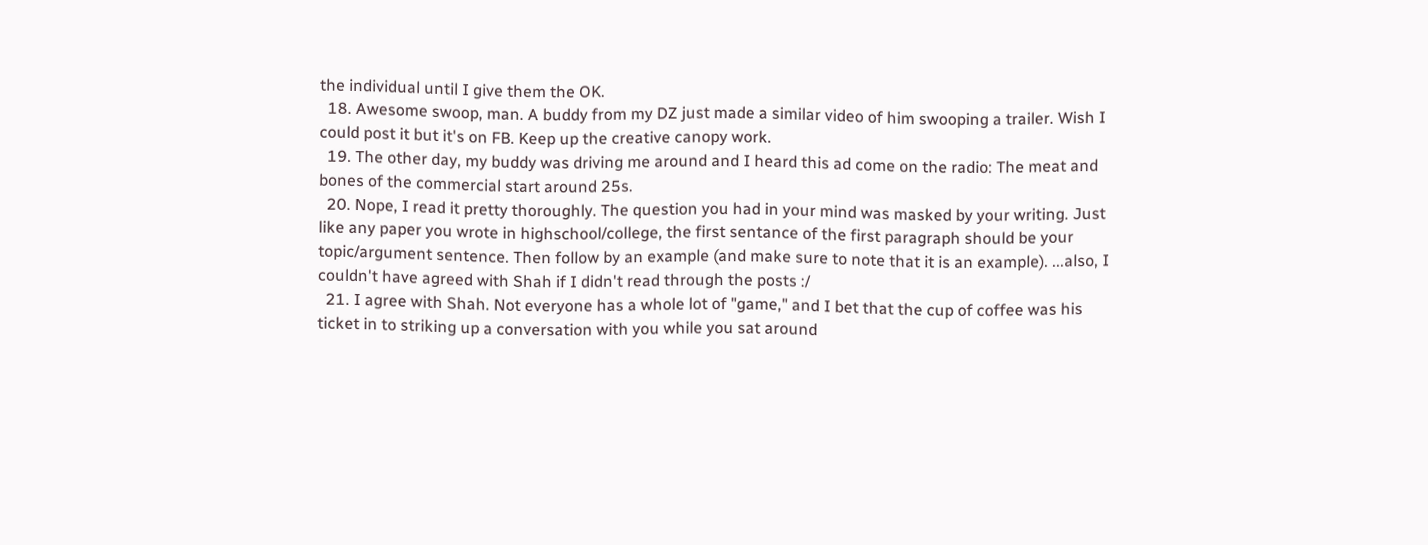the individual until I give them the OK.
  18. Awesome swoop, man. A buddy from my DZ just made a similar video of him swooping a trailer. Wish I could post it but it's on FB. Keep up the creative canopy work.
  19. The other day, my buddy was driving me around and I heard this ad come on the radio: The meat and bones of the commercial start around 25s.
  20. Nope, I read it pretty thoroughly. The question you had in your mind was masked by your writing. Just like any paper you wrote in highschool/college, the first sentance of the first paragraph should be your topic/argument sentence. Then follow by an example (and make sure to note that it is an example). ...also, I couldn't have agreed with Shah if I didn't read through the posts :/
  21. I agree with Shah. Not everyone has a whole lot of "game," and I bet that the cup of coffee was his ticket in to striking up a conversation with you while you sat around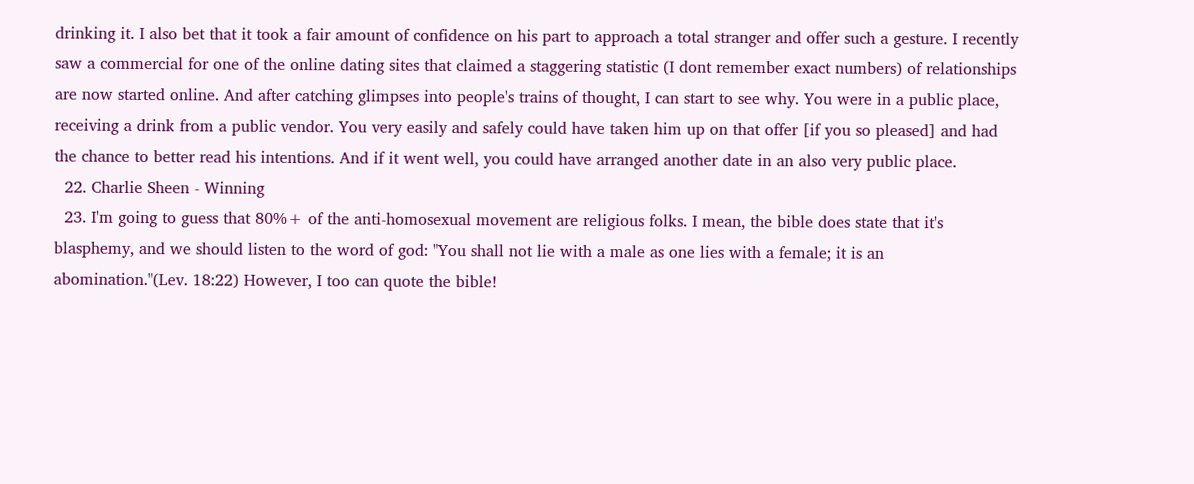drinking it. I also bet that it took a fair amount of confidence on his part to approach a total stranger and offer such a gesture. I recently saw a commercial for one of the online dating sites that claimed a staggering statistic (I dont remember exact numbers) of relationships are now started online. And after catching glimpses into people's trains of thought, I can start to see why. You were in a public place, receiving a drink from a public vendor. You very easily and safely could have taken him up on that offer [if you so pleased] and had the chance to better read his intentions. And if it went well, you could have arranged another date in an also very public place.
  22. Charlie Sheen - Winning
  23. I'm going to guess that 80%+ of the anti-homosexual movement are religious folks. I mean, the bible does state that it's blasphemy, and we should listen to the word of god: "You shall not lie with a male as one lies with a female; it is an abomination."(Lev. 18:22) However, I too can quote the bible!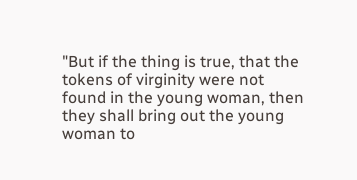"But if the thing is true, that the tokens of virginity were not found in the young woman, then they shall bring out the young woman to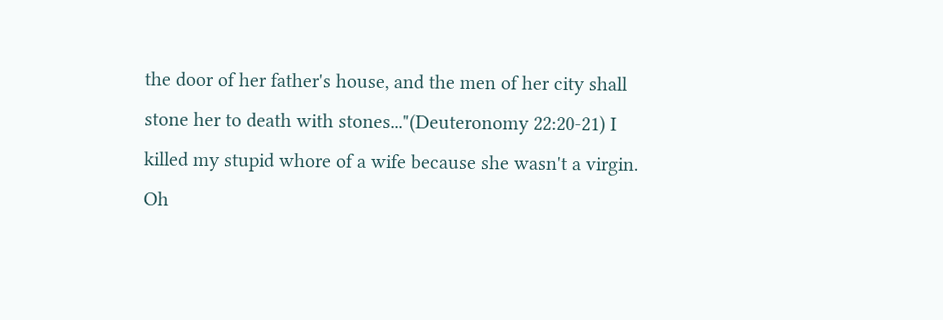the door of her father's house, and the men of her city shall stone her to death with stones..."(Deuteronomy 22:20-21) I killed my stupid whore of a wife because she wasn't a virgin. Oh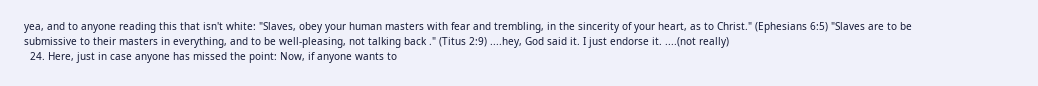yea, and to anyone reading this that isn't white: "Slaves, obey your human masters with fear and trembling, in the sincerity of your heart, as to Christ." (Ephesians 6:5) "Slaves are to be submissive to their masters in everything, and to be well-pleasing, not talking back ." (Titus 2:9) ....hey, God said it. I just endorse it. ....(not really)
  24. Here, just in case anyone has missed the point: Now, if anyone wants to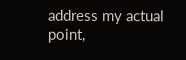address my actual point,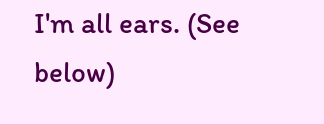I'm all ears. (See below)